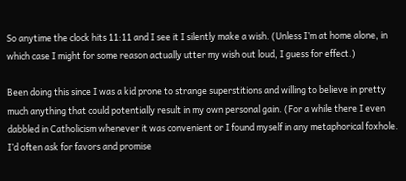So anytime the clock hits 11:11 and I see it I silently make a wish. (Unless I’m at home alone, in which case I might for some reason actually utter my wish out loud, I guess for effect.)

Been doing this since I was a kid prone to strange superstitions and willing to believe in pretty much anything that could potentially result in my own personal gain. (For a while there I even dabbled in Catholicism whenever it was convenient or I found myself in any metaphorical foxhole. I’d often ask for favors and promise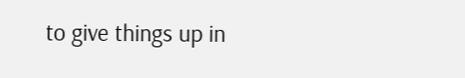to give things up in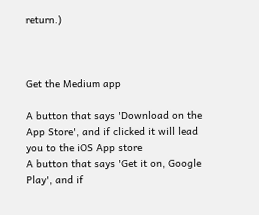return.)



Get the Medium app

A button that says 'Download on the App Store', and if clicked it will lead you to the iOS App store
A button that says 'Get it on, Google Play', and if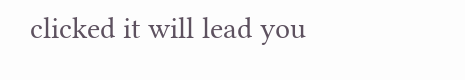clicked it will lead you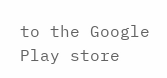to the Google Play store